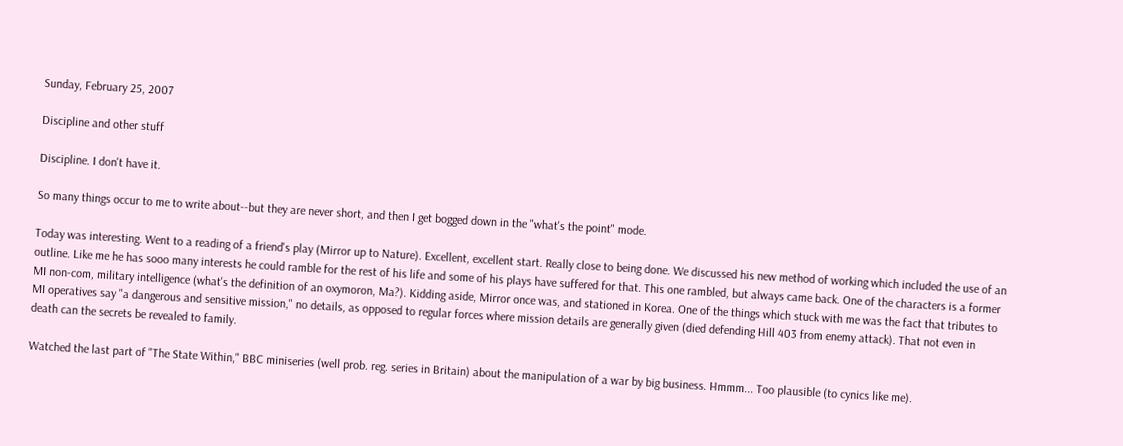Sunday, February 25, 2007

Discipline and other stuff

Discipline. I don't have it.

So many things occur to me to write about--but they are never short, and then I get bogged down in the "what's the point" mode.

Today was interesting. Went to a reading of a friend's play (Mirror up to Nature). Excellent, excellent start. Really close to being done. We discussed his new method of working which included the use of an outline. Like me he has sooo many interests he could ramble for the rest of his life and some of his plays have suffered for that. This one rambled, but always came back. One of the characters is a former MI non-com, military intelligence (what's the definition of an oxymoron, Ma?). Kidding aside, Mirror once was, and stationed in Korea. One of the things which stuck with me was the fact that tributes to MI operatives say "a dangerous and sensitive mission," no details, as opposed to regular forces where mission details are generally given (died defending Hill 403 from enemy attack). That not even in death can the secrets be revealed to family.

Watched the last part of "The State Within," BBC miniseries (well prob. reg. series in Britain) about the manipulation of a war by big business. Hmmm... Too plausible (to cynics like me).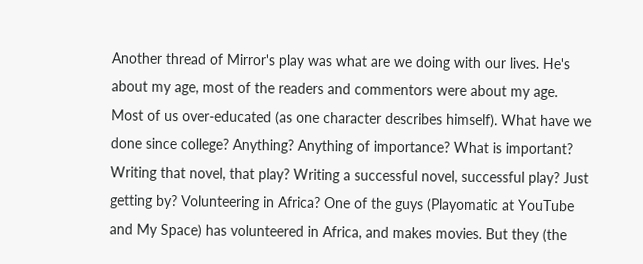Another thread of Mirror's play was what are we doing with our lives. He's about my age, most of the readers and commentors were about my age. Most of us over-educated (as one character describes himself). What have we done since college? Anything? Anything of importance? What is important? Writing that novel, that play? Writing a successful novel, successful play? Just getting by? Volunteering in Africa? One of the guys (Playomatic at YouTube and My Space) has volunteered in Africa, and makes movies. But they (the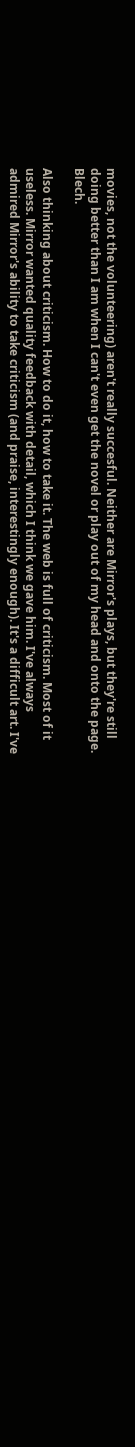movies, not the volunteering) aren't really succesful. Neither are Mirror's plays, but they're still doing better than I am when I can't even get the novel or play out of my head and onto the page. Blech.

Also thinking about criticism. How to do it, how to take it. The web is full of criticism. Most of it useless. Mirror wanted quality feedback with detail, which I think we gave him. I've always admired Mirror's ability to take criticism (and praise, interestingly enough). It's a difficult art. I've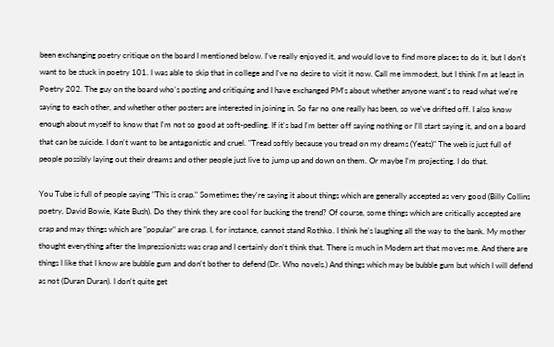been exchanging poetry critique on the board I mentioned below. I've really enjoyed it, and would love to find more places to do it, but I don't want to be stuck in poetry 101. I was able to skip that in college and I've no desire to visit it now. Call me immodest, but I think I'm at least in Poetry 202. The guy on the board who's posting and critiquing and I have exchanged PM's about whether anyone want's to read what we're saying to each other, and whether other posters are interested in joining in. So far no one really has been, so we've drifted off. I also know enough about myself to know that I'm not so good at soft-pedling. If it's bad I'm better off saying nothing or I'll start saying it, and on a board that can be suicide. I don't want to be antagonistic and cruel. "Tread softly because you tread on my dreams (Yeats)" The web is just full of people possibly laying out their dreams and other people just live to jump up and down on them. Or maybe I'm projecting. I do that.

You Tube is full of people saying "This is crap." Sometimes they're saying it about things which are generally accepted as very good (Billy Collins poetry, David Bowie, Kate Bush). Do they think they are cool for bucking the trend? Of course, some things which are critically accepted are crap and may things which are "popular" are crap. I, for instance, cannot stand Rothko. I think he's laughing all the way to the bank. My mother thought everything after the Impressionists was crap and I certainly don't think that. There is much in Modern art that moves me. And there are things I like that I know are bubble gum and don't bother to defend (Dr. Who novels.) And things which may be bubble gum but which I will defend as not (Duran Duran). I don't quite get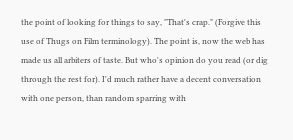the point of looking for things to say, "That's crap." (Forgive this use of Thugs on Film terminology). The point is, now the web has made us all arbiters of taste. But who's opinion do you read (or dig through the rest for). I'd much rather have a decent conversation with one person, than random sparring with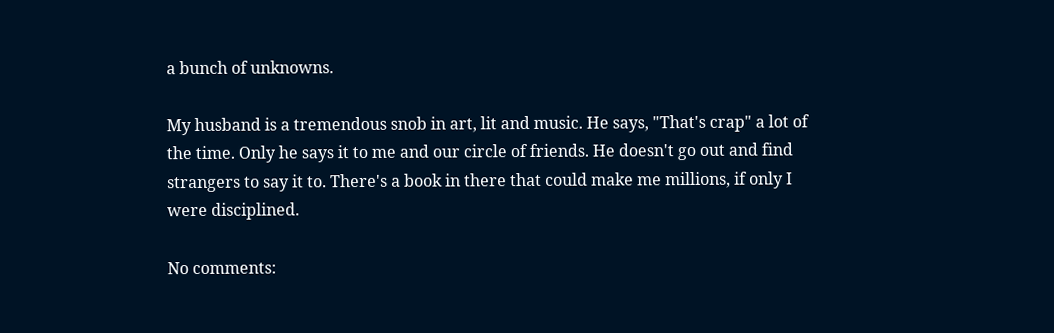a bunch of unknowns.

My husband is a tremendous snob in art, lit and music. He says, "That's crap" a lot of the time. Only he says it to me and our circle of friends. He doesn't go out and find strangers to say it to. There's a book in there that could make me millions, if only I were disciplined.

No comments: